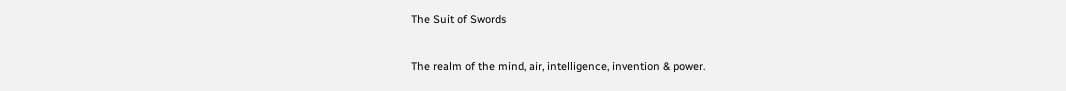The Suit of Swords

The realm of the mind, air, intelligence, invention & power.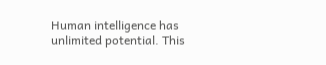Human intelligence has unlimited potential. This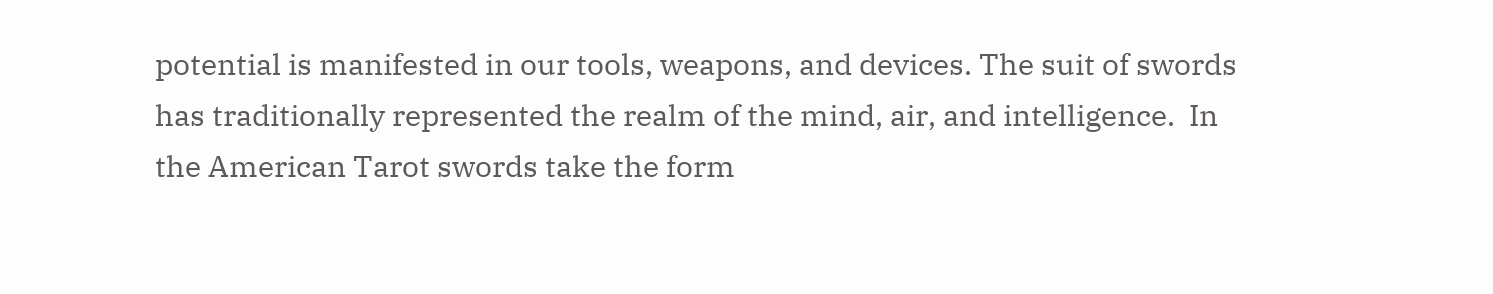potential is manifested in our tools, weapons, and devices. The suit of swords has traditionally represented the realm of the mind, air, and intelligence.  In the American Tarot swords take the form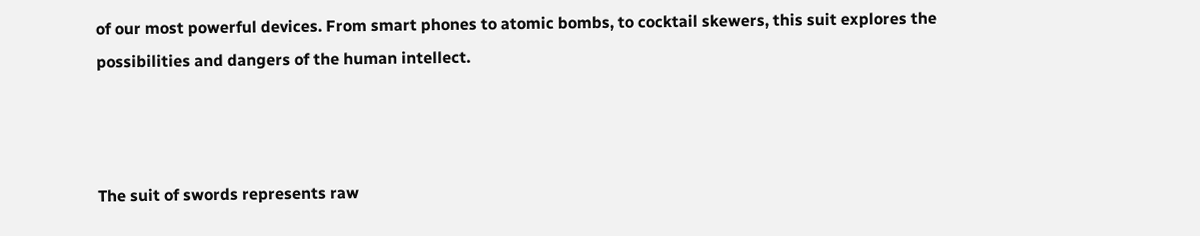of our most powerful devices. From smart phones to atomic bombs, to cocktail skewers, this suit explores the possibilities and dangers of the human intellect.



The suit of swords represents raw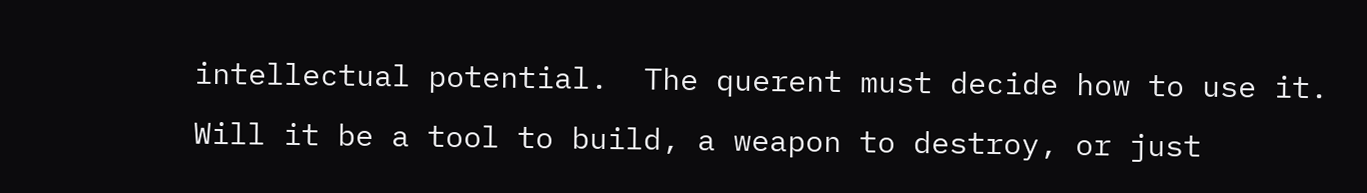intellectual potential.  The querent must decide how to use it.
Will it be a tool to build, a weapon to destroy, or just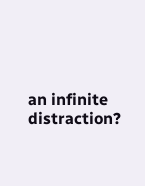an infinite distraction?